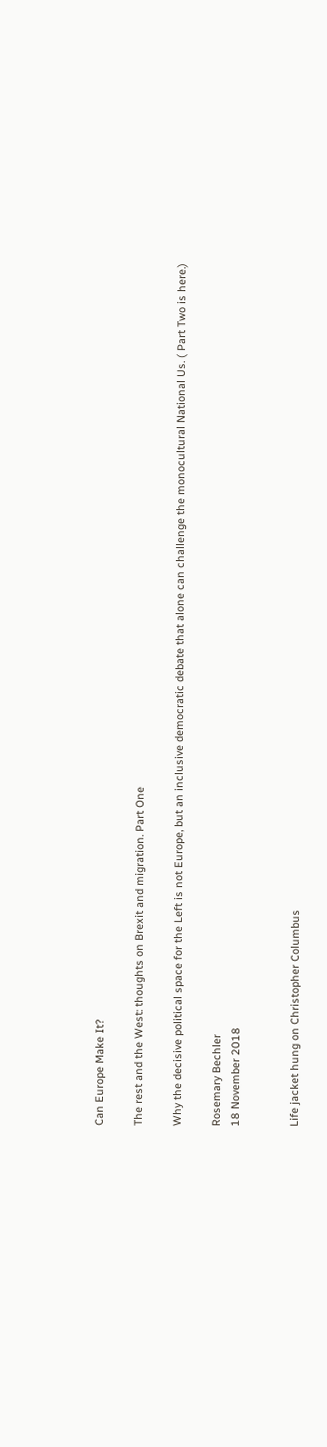Can Europe Make It?

The rest and the West: thoughts on Brexit and migration. Part One

Why the decisive political space for the Left is not Europe, but an inclusive democratic debate that alone can challenge the monocultural National Us. ( Part Two is here.)

Rosemary Bechler
18 November 2018


Life jacket hung on Christopher Columbus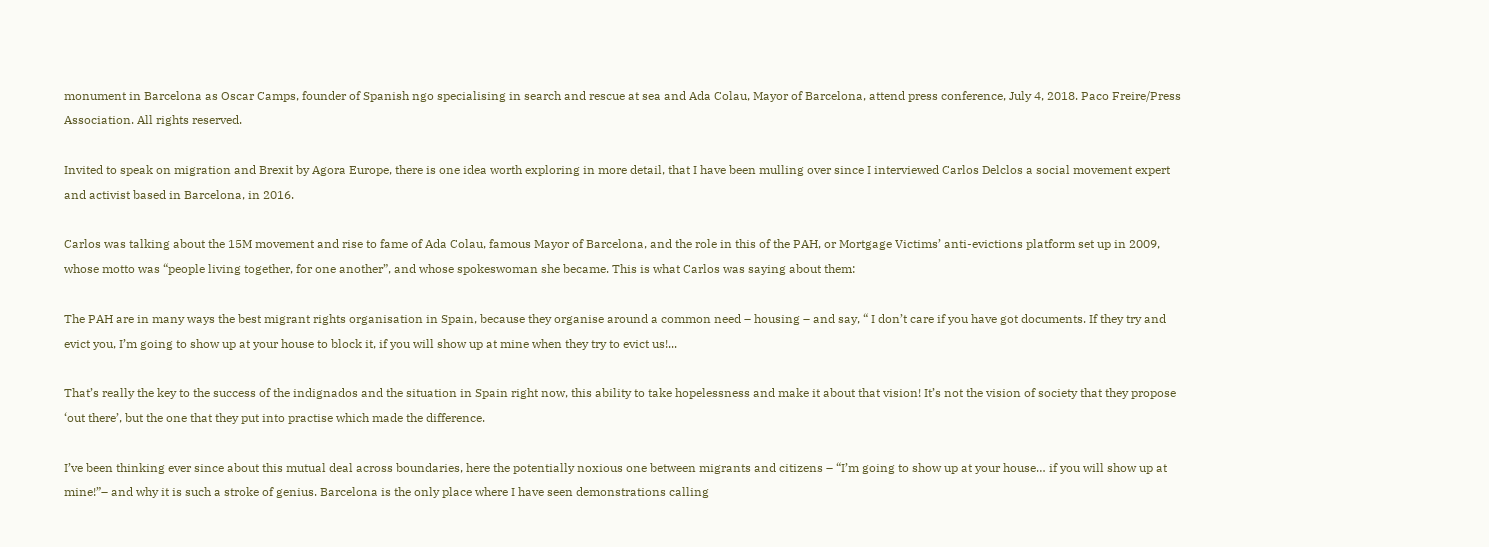monument in Barcelona as Oscar Camps, founder of Spanish ngo specialising in search and rescue at sea and Ada Colau, Mayor of Barcelona, attend press conference, July 4, 2018. Paco Freire/Press Association. All rights reserved.

Invited to speak on migration and Brexit by Agora Europe, there is one idea worth exploring in more detail, that I have been mulling over since I interviewed Carlos Delclos a social movement expert and activist based in Barcelona, in 2016.

Carlos was talking about the 15M movement and rise to fame of Ada Colau, famous Mayor of Barcelona, and the role in this of the PAH, or Mortgage Victims’ anti-evictions platform set up in 2009, whose motto was “people living together, for one another”, and whose spokeswoman she became. This is what Carlos was saying about them:

The PAH are in many ways the best migrant rights organisation in Spain, because they organise around a common need – housing – and say, “ I don’t care if you have got documents. If they try and evict you, I’m going to show up at your house to block it, if you will show up at mine when they try to evict us!...

That’s really the key to the success of the indignados and the situation in Spain right now, this ability to take hopelessness and make it about that vision! It’s not the vision of society that they propose ‘out there’, but the one that they put into practise which made the difference.

I’ve been thinking ever since about this mutual deal across boundaries, here the potentially noxious one between migrants and citizens – “I’m going to show up at your house… if you will show up at mine!”– and why it is such a stroke of genius. Barcelona is the only place where I have seen demonstrations calling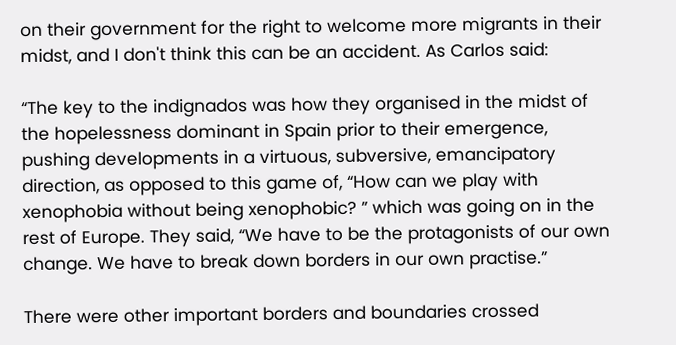on their government for the right to welcome more migrants in their midst, and I don't think this can be an accident. As Carlos said:

“The key to the indignados was how they organised in the midst of the hopelessness dominant in Spain prior to their emergence, pushing developments in a virtuous, subversive, emancipatory direction, as opposed to this game of, “How can we play with xenophobia without being xenophobic? ” which was going on in the rest of Europe. They said, “We have to be the protagonists of our own change. We have to break down borders in our own practise.”

There were other important borders and boundaries crossed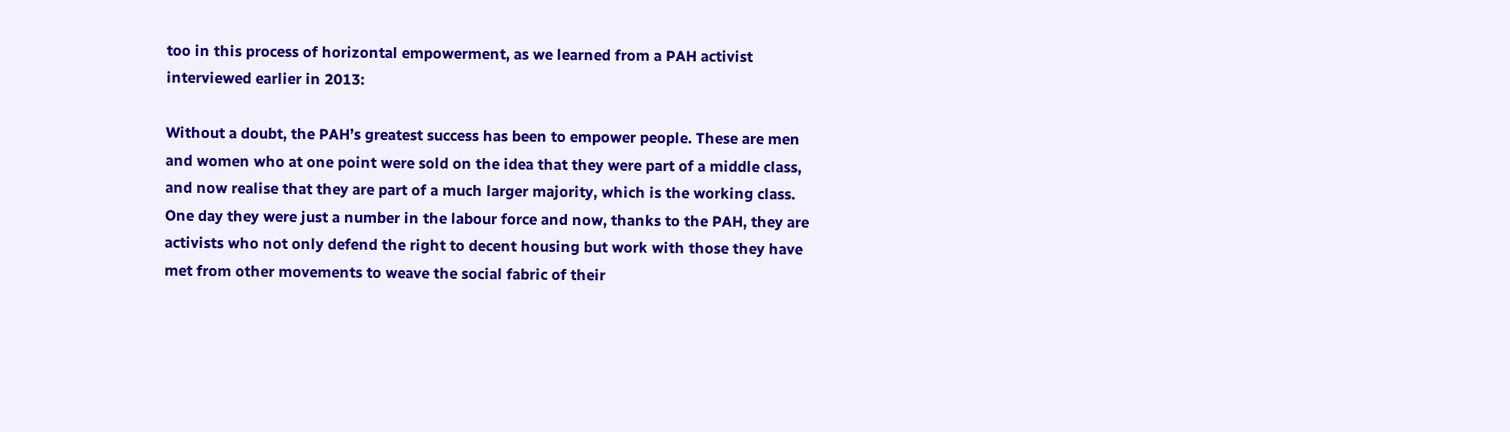too in this process of horizontal empowerment, as we learned from a PAH activist interviewed earlier in 2013:

Without a doubt, the PAH’s greatest success has been to empower people. These are men and women who at one point were sold on the idea that they were part of a middle class, and now realise that they are part of a much larger majority, which is the working class. One day they were just a number in the labour force and now, thanks to the PAH, they are activists who not only defend the right to decent housing but work with those they have met from other movements to weave the social fabric of their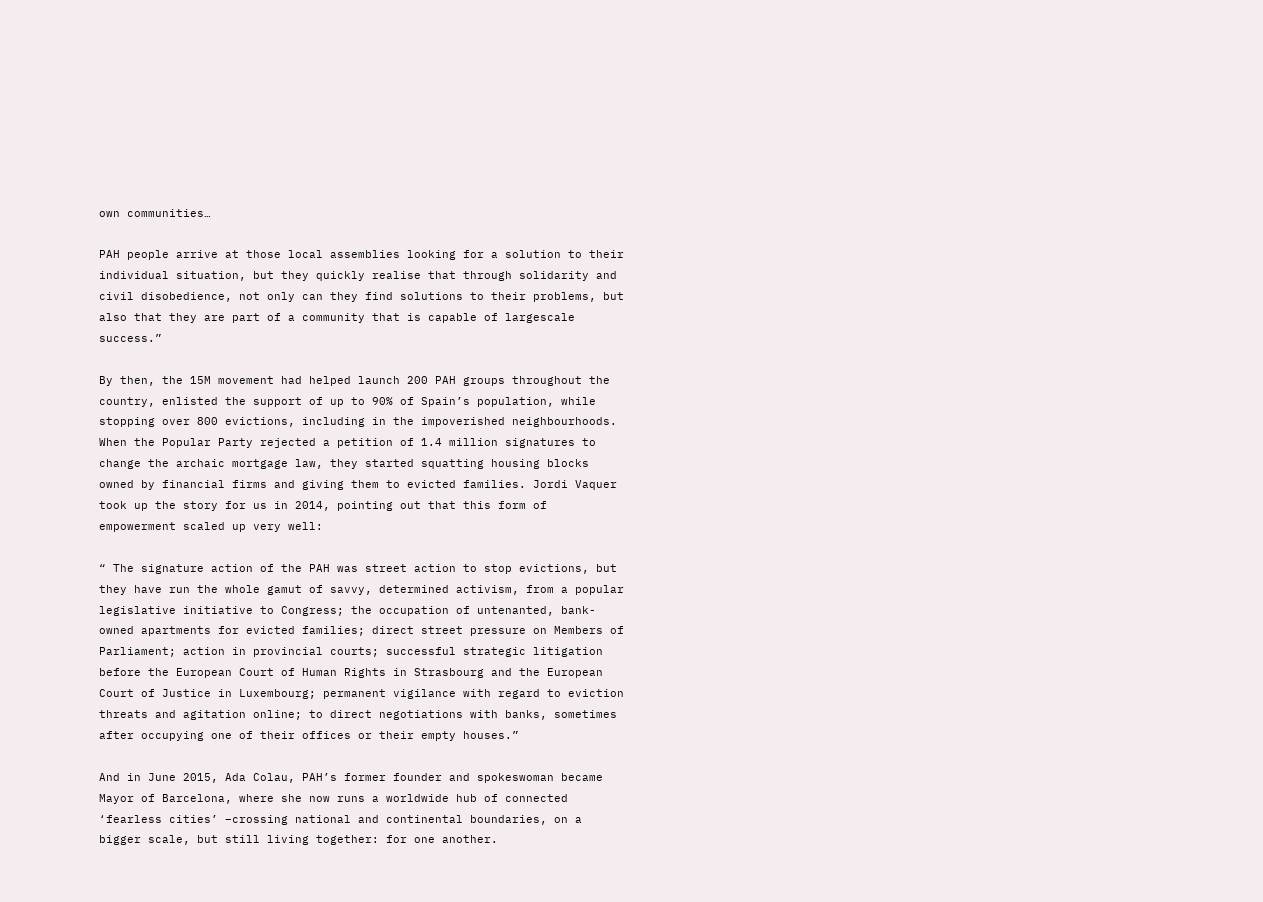own communities…

PAH people arrive at those local assemblies looking for a solution to their individual situation, but they quickly realise that through solidarity and civil disobedience, not only can they find solutions to their problems, but also that they are part of a community that is capable of largescale success.”

By then, the 15M movement had helped launch 200 PAH groups throughout the country, enlisted the support of up to 90% of Spain’s population, while stopping over 800 evictions, including in the impoverished neighbourhoods. When the Popular Party rejected a petition of 1.4 million signatures to change the archaic mortgage law, they started squatting housing blocks owned by financial firms and giving them to evicted families. Jordi Vaquer took up the story for us in 2014, pointing out that this form of empowerment scaled up very well:

“ The signature action of the PAH was street action to stop evictions, but they have run the whole gamut of savvy, determined activism, from a popular legislative initiative to Congress; the occupation of untenanted, bank-owned apartments for evicted families; direct street pressure on Members of Parliament; action in provincial courts; successful strategic litigation before the European Court of Human Rights in Strasbourg and the European Court of Justice in Luxembourg; permanent vigilance with regard to eviction threats and agitation online; to direct negotiations with banks, sometimes after occupying one of their offices or their empty houses.”

And in June 2015, Ada Colau, PAH’s former founder and spokeswoman became Mayor of Barcelona, where she now runs a worldwide hub of connected ‘fearless cities’ –crossing national and continental boundaries, on a bigger scale, but still living together: for one another.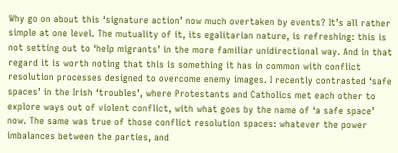Why go on about this ‘signature action’ now much overtaken by events? It’s all rather simple at one level. The mutuality of it, its egalitarian nature, is refreshing: this is not setting out to ‘help migrants’ in the more familiar unidirectional way. And in that regard it is worth noting that this is something it has in common with conflict resolution processes designed to overcome enemy images. I recently contrasted ‘safe spaces’ in the Irish ‘troubles’, where Protestants and Catholics met each other to explore ways out of violent conflict, with what goes by the name of ‘a safe space’ now. The same was true of those conflict resolution spaces: whatever the power imbalances between the parties, and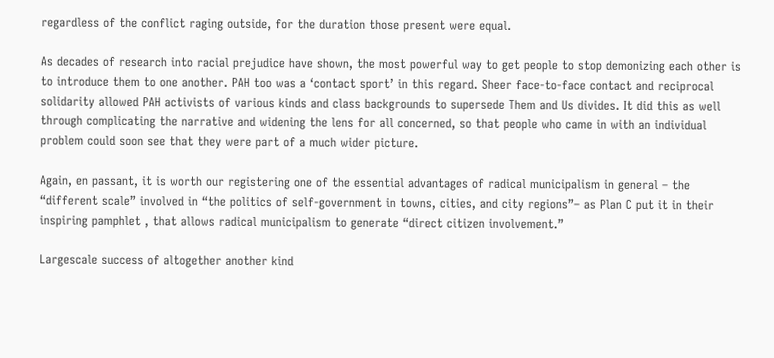regardless of the conflict raging outside, for the duration those present were equal.

As decades of research into racial prejudice have shown, the most powerful way to get people to stop demonizing each other is to introduce them to one another. PAH too was a ‘contact sport’ in this regard. Sheer face-to-face contact and reciprocal solidarity allowed PAH activists of various kinds and class backgrounds to supersede Them and Us divides. It did this as well through complicating the narrative and widening the lens for all concerned, so that people who came in with an individual problem could soon see that they were part of a much wider picture.

Again, en passant, it is worth our registering one of the essential advantages of radical municipalism in general – the “different scale” involved in “the politics of self-government in towns, cities, and city regions”– as Plan C put it in their inspiring pamphlet , that allows radical municipalism to generate “direct citizen involvement.”

Largescale success of altogether another kind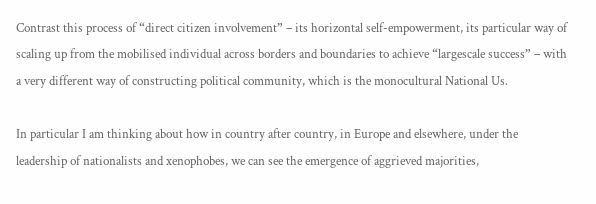Contrast this process of “direct citizen involvement” – its horizontal self-empowerment, its particular way of scaling up from the mobilised individual across borders and boundaries to achieve “largescale success” – with a very different way of constructing political community, which is the monocultural National Us.

In particular I am thinking about how in country after country, in Europe and elsewhere, under the leadership of nationalists and xenophobes, we can see the emergence of aggrieved majorities,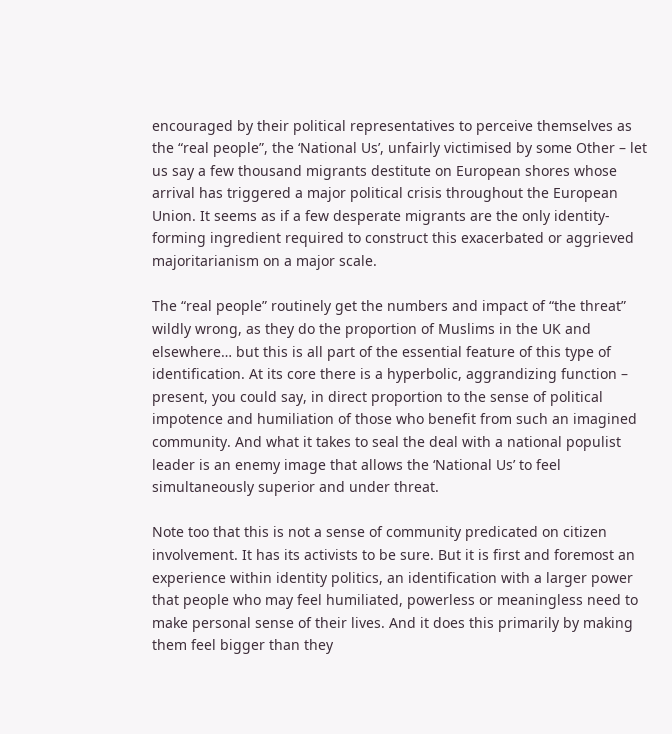encouraged by their political representatives to perceive themselves as the “real people”, the ‘National Us’, unfairly victimised by some Other – let us say a few thousand migrants destitute on European shores whose arrival has triggered a major political crisis throughout the European Union. It seems as if a few desperate migrants are the only identity-forming ingredient required to construct this exacerbated or aggrieved majoritarianism on a major scale.

The “real people” routinely get the numbers and impact of “the threat” wildly wrong, as they do the proportion of Muslims in the UK and elsewhere… but this is all part of the essential feature of this type of identification. At its core there is a hyperbolic, aggrandizing function – present, you could say, in direct proportion to the sense of political impotence and humiliation of those who benefit from such an imagined community. And what it takes to seal the deal with a national populist leader is an enemy image that allows the ‘National Us’ to feel simultaneously superior and under threat.

Note too that this is not a sense of community predicated on citizen involvement. It has its activists to be sure. But it is first and foremost an experience within identity politics, an identification with a larger power that people who may feel humiliated, powerless or meaningless need to make personal sense of their lives. And it does this primarily by making them feel bigger than they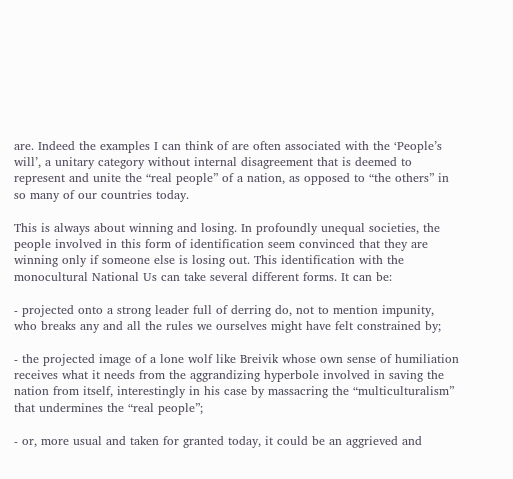are. Indeed the examples I can think of are often associated with the ‘People’s will’, a unitary category without internal disagreement that is deemed to represent and unite the “real people” of a nation, as opposed to “the others” in so many of our countries today.

This is always about winning and losing. In profoundly unequal societies, the people involved in this form of identification seem convinced that they are winning only if someone else is losing out. This identification with the monocultural National Us can take several different forms. It can be:

- projected onto a strong leader full of derring do, not to mention impunity, who breaks any and all the rules we ourselves might have felt constrained by;

- the projected image of a lone wolf like Breivik whose own sense of humiliation receives what it needs from the aggrandizing hyperbole involved in saving the nation from itself, interestingly in his case by massacring the “multiculturalism” that undermines the “real people”;

- or, more usual and taken for granted today, it could be an aggrieved and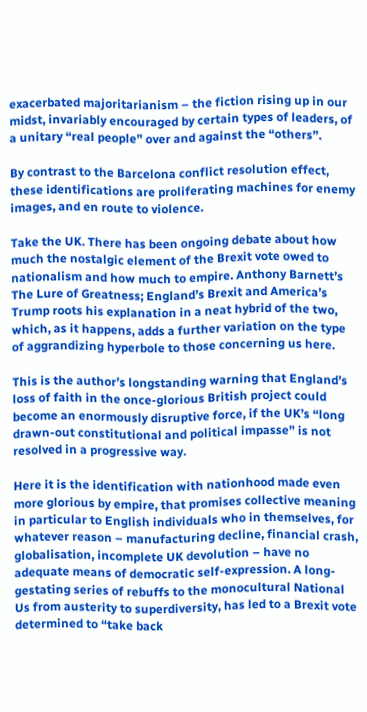exacerbated majoritarianism – the fiction rising up in our midst, invariably encouraged by certain types of leaders, of a unitary “real people” over and against the “others”.

By contrast to the Barcelona conflict resolution effect, these identifications are proliferating machines for enemy images, and en route to violence.

Take the UK. There has been ongoing debate about how much the nostalgic element of the Brexit vote owed to nationalism and how much to empire. Anthony Barnett’s The Lure of Greatness; England’s Brexit and America’s Trump roots his explanation in a neat hybrid of the two, which, as it happens, adds a further variation on the type of aggrandizing hyperbole to those concerning us here.

This is the author’s longstanding warning that England’s loss of faith in the once-glorious British project could become an enormously disruptive force, if the UK’s “long drawn-out constitutional and political impasse” is not resolved in a progressive way.

Here it is the identification with nationhood made even more glorious by empire, that promises collective meaning in particular to English individuals who in themselves, for whatever reason – manufacturing decline, financial crash, globalisation, incomplete UK devolution – have no adequate means of democratic self-expression. A long-gestating series of rebuffs to the monocultural National Us from austerity to superdiversity, has led to a Brexit vote determined to “take back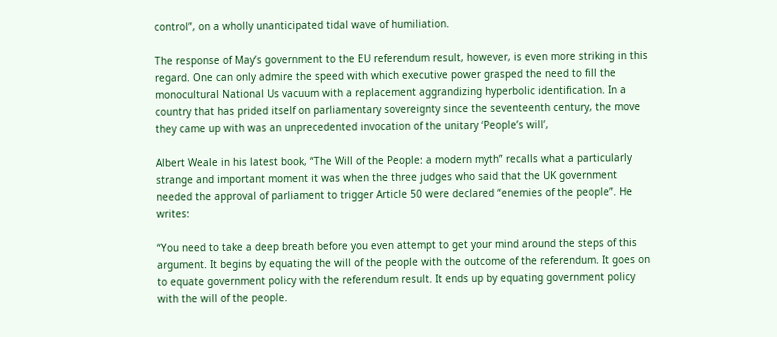control”, on a wholly unanticipated tidal wave of humiliation.

The response of May’s government to the EU referendum result, however, is even more striking in this regard. One can only admire the speed with which executive power grasped the need to fill the monocultural National Us vacuum with a replacement aggrandizing hyperbolic identification. In a country that has prided itself on parliamentary sovereignty since the seventeenth century, the move they came up with was an unprecedented invocation of the unitary ‘People’s will’,

Albert Weale in his latest book, “The Will of the People: a modern myth” recalls what a particularly strange and important moment it was when the three judges who said that the UK government needed the approval of parliament to trigger Article 50 were declared “enemies of the people”. He writes:

“You need to take a deep breath before you even attempt to get your mind around the steps of this argument. It begins by equating the will of the people with the outcome of the referendum. It goes on to equate government policy with the referendum result. It ends up by equating government policy with the will of the people.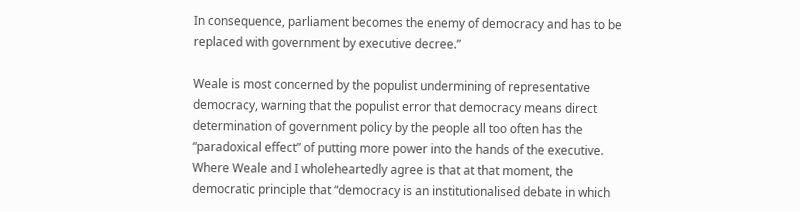In consequence, parliament becomes the enemy of democracy and has to be replaced with government by executive decree.”

Weale is most concerned by the populist undermining of representative democracy, warning that the populist error that democracy means direct determination of government policy by the people all too often has the “paradoxical effect” of putting more power into the hands of the executive. Where Weale and I wholeheartedly agree is that at that moment, the democratic principle that “democracy is an institutionalised debate in which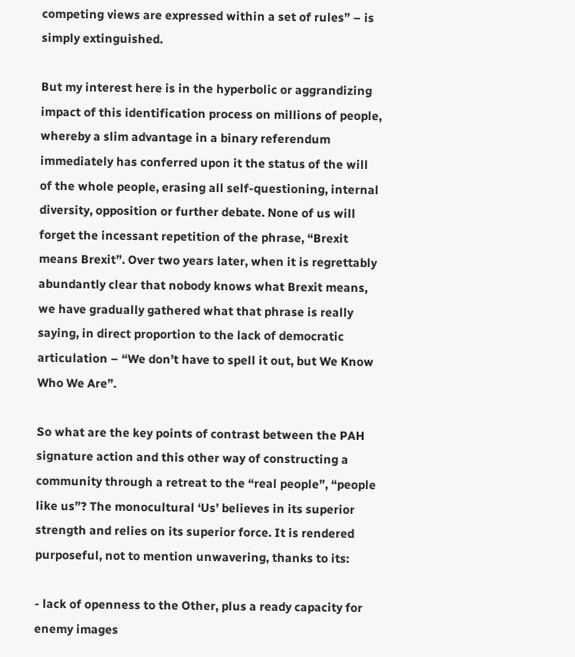competing views are expressed within a set of rules” – is simply extinguished.

But my interest here is in the hyperbolic or aggrandizing impact of this identification process on millions of people, whereby a slim advantage in a binary referendum immediately has conferred upon it the status of the will of the whole people, erasing all self-questioning, internal diversity, opposition or further debate. None of us will forget the incessant repetition of the phrase, “Brexit means Brexit”. Over two years later, when it is regrettably abundantly clear that nobody knows what Brexit means, we have gradually gathered what that phrase is really saying, in direct proportion to the lack of democratic articulation – “We don’t have to spell it out, but We Know Who We Are”.

So what are the key points of contrast between the PAH signature action and this other way of constructing a community through a retreat to the “real people”, “people like us”? The monocultural ‘Us’ believes in its superior strength and relies on its superior force. It is rendered purposeful, not to mention unwavering, thanks to its:

- lack of openness to the Other, plus a ready capacity for enemy images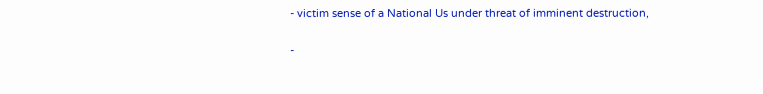- victim sense of a National Us under threat of imminent destruction,

-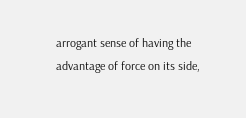arrogant sense of having the advantage of force on its side,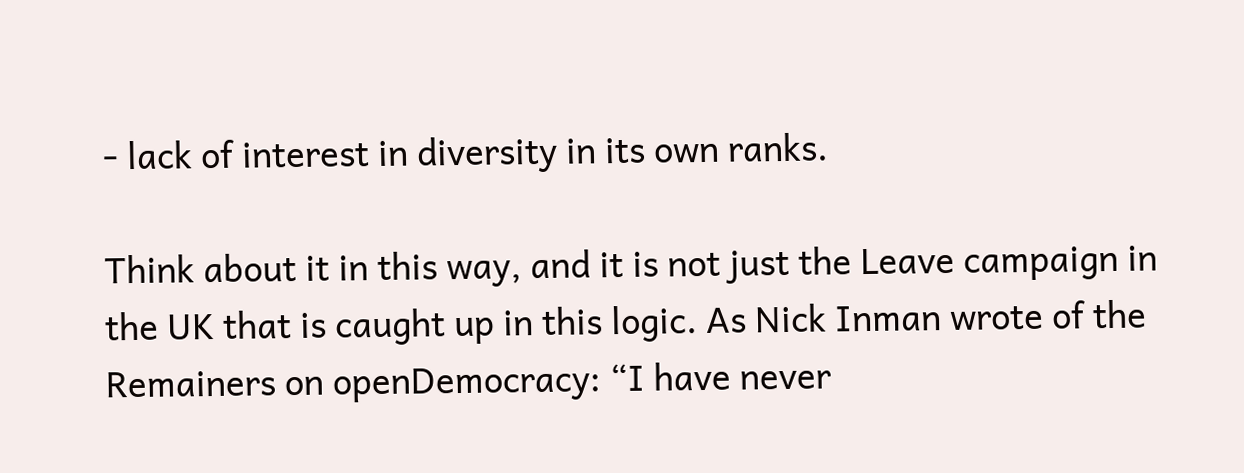- lack of interest in diversity in its own ranks.

Think about it in this way, and it is not just the Leave campaign in the UK that is caught up in this logic. As Nick Inman wrote of the Remainers on openDemocracy: “I have never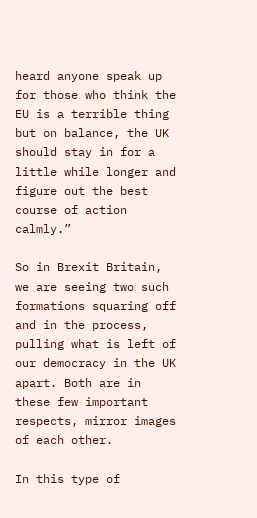heard anyone speak up for those who think the EU is a terrible thing but on balance, the UK should stay in for a little while longer and figure out the best course of action calmly.”

So in Brexit Britain, we are seeing two such formations squaring off and in the process, pulling what is left of our democracy in the UK apart. Both are in these few important respects, mirror images of each other.

In this type of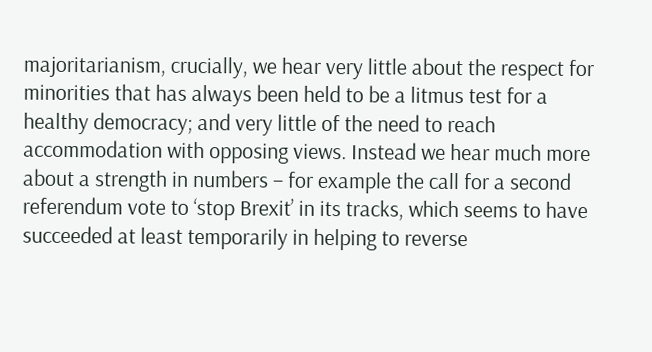majoritarianism, crucially, we hear very little about the respect for minorities that has always been held to be a litmus test for a healthy democracy; and very little of the need to reach accommodation with opposing views. Instead we hear much more about a strength in numbers – for example the call for a second referendum vote to ‘stop Brexit’ in its tracks, which seems to have succeeded at least temporarily in helping to reverse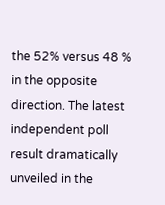the 52% versus 48 % in the opposite direction. The latest independent poll result dramatically unveiled in the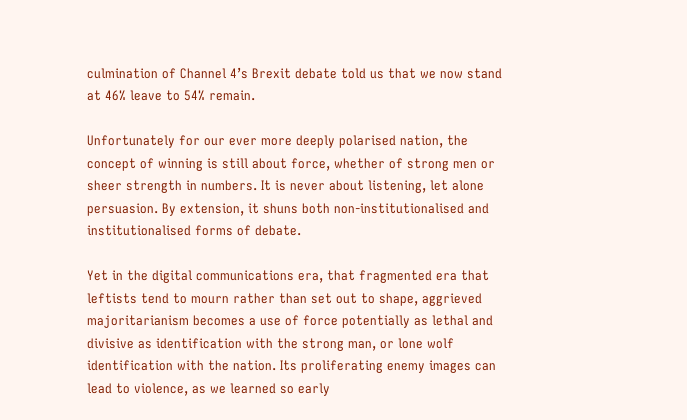culmination of Channel 4’s Brexit debate told us that we now stand at 46% leave to 54% remain.

Unfortunately for our ever more deeply polarised nation, the concept of winning is still about force, whether of strong men or sheer strength in numbers. It is never about listening, let alone persuasion. By extension, it shuns both non-institutionalised and institutionalised forms of debate.

Yet in the digital communications era, that fragmented era that leftists tend to mourn rather than set out to shape, aggrieved majoritarianism becomes a use of force potentially as lethal and divisive as identification with the strong man, or lone wolf identification with the nation. Its proliferating enemy images can lead to violence, as we learned so early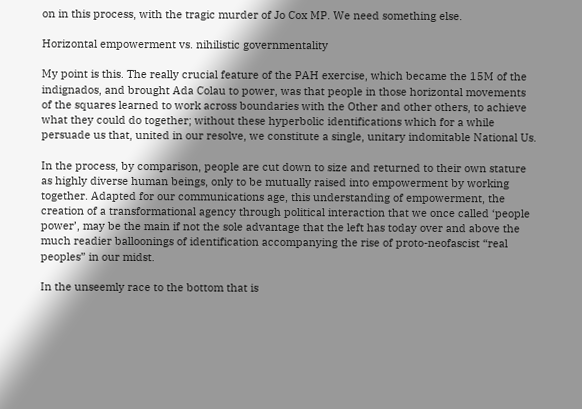on in this process, with the tragic murder of Jo Cox MP. We need something else.

Horizontal empowerment vs. nihilistic governmentality

My point is this. The really crucial feature of the PAH exercise, which became the 15M of the indignados, and brought Ada Colau to power, was that people in those horizontal movements of the squares learned to work across boundaries with the Other and other others, to achieve what they could do together; without these hyperbolic identifications which for a while persuade us that, united in our resolve, we constitute a single, unitary indomitable National Us.

In the process, by comparison, people are cut down to size and returned to their own stature as highly diverse human beings, only to be mutually raised into empowerment by working together. Adapted for our communications age, this understanding of empowerment, the creation of a transformational agency through political interaction that we once called ‘people power’, may be the main if not the sole advantage that the left has today over and above the much readier balloonings of identification accompanying the rise of proto-neofascist “real peoples” in our midst.

In the unseemly race to the bottom that is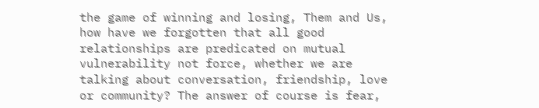the game of winning and losing, Them and Us, how have we forgotten that all good relationships are predicated on mutual vulnerability not force, whether we are talking about conversation, friendship, love or community? The answer of course is fear,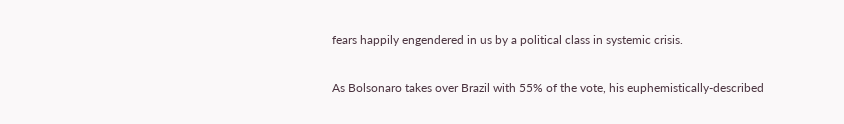fears happily engendered in us by a political class in systemic crisis.

As Bolsonaro takes over Brazil with 55% of the vote, his euphemistically-described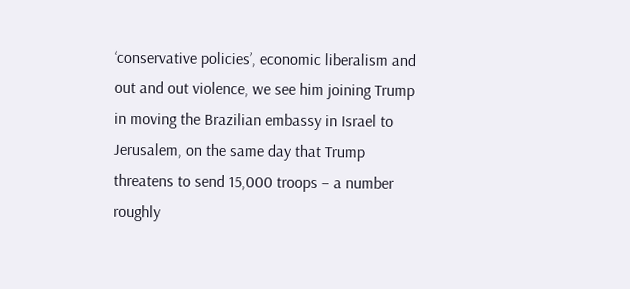‘conservative policies’, economic liberalism and out and out violence, we see him joining Trump in moving the Brazilian embassy in Israel to Jerusalem, on the same day that Trump threatens to send 15,000 troops – a number roughly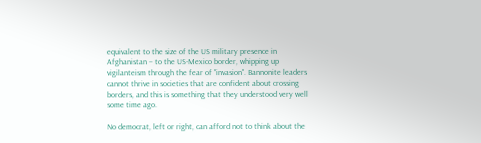equivalent to the size of the US military presence in Afghanistan – to the US-Mexico border, whipping up vigilanteism through the fear of "invasion". Bannonite leaders cannot thrive in societies that are confident about crossing borders, and this is something that they understood very well some time ago.

No democrat, left or right, can afford not to think about the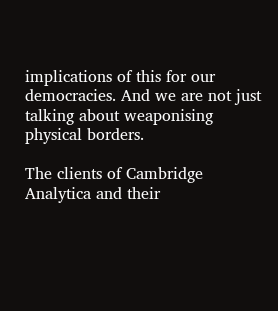implications of this for our democracies. And we are not just talking about weaponising physical borders.

The clients of Cambridge Analytica and their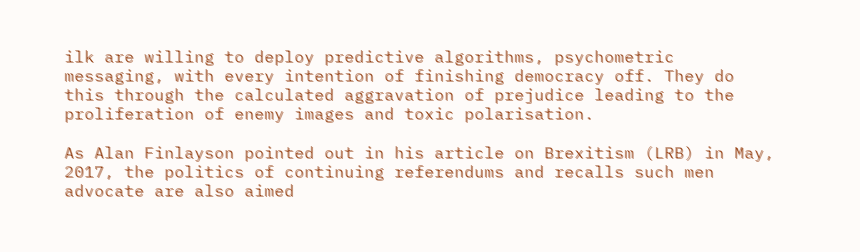ilk are willing to deploy predictive algorithms, psychometric messaging, with every intention of finishing democracy off. They do this through the calculated aggravation of prejudice leading to the proliferation of enemy images and toxic polarisation.

As Alan Finlayson pointed out in his article on Brexitism (LRB) in May, 2017, the politics of continuing referendums and recalls such men advocate are also aimed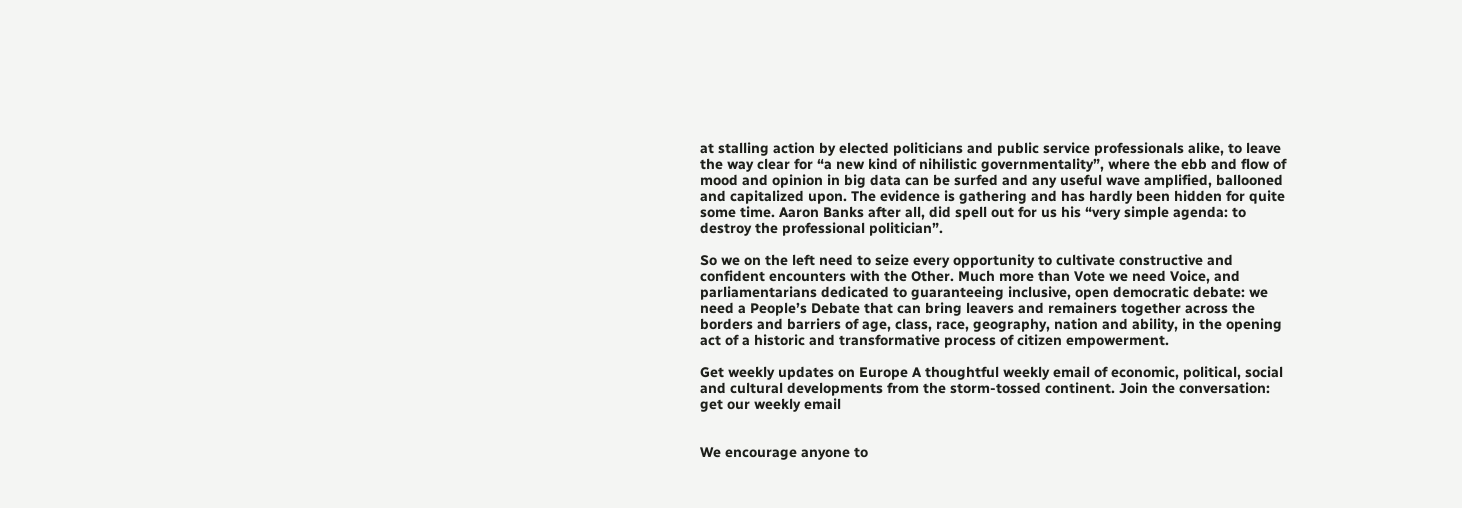at stalling action by elected politicians and public service professionals alike, to leave the way clear for “a new kind of nihilistic governmentality”, where the ebb and flow of mood and opinion in big data can be surfed and any useful wave amplified, ballooned and capitalized upon. The evidence is gathering and has hardly been hidden for quite some time. Aaron Banks after all, did spell out for us his “very simple agenda: to destroy the professional politician”.

So we on the left need to seize every opportunity to cultivate constructive and confident encounters with the Other. Much more than Vote we need Voice, and parliamentarians dedicated to guaranteeing inclusive, open democratic debate: we need a People’s Debate that can bring leavers and remainers together across the borders and barriers of age, class, race, geography, nation and ability, in the opening act of a historic and transformative process of citizen empowerment.

Get weekly updates on Europe A thoughtful weekly email of economic, political, social and cultural developments from the storm-tossed continent. Join the conversation: get our weekly email


We encourage anyone to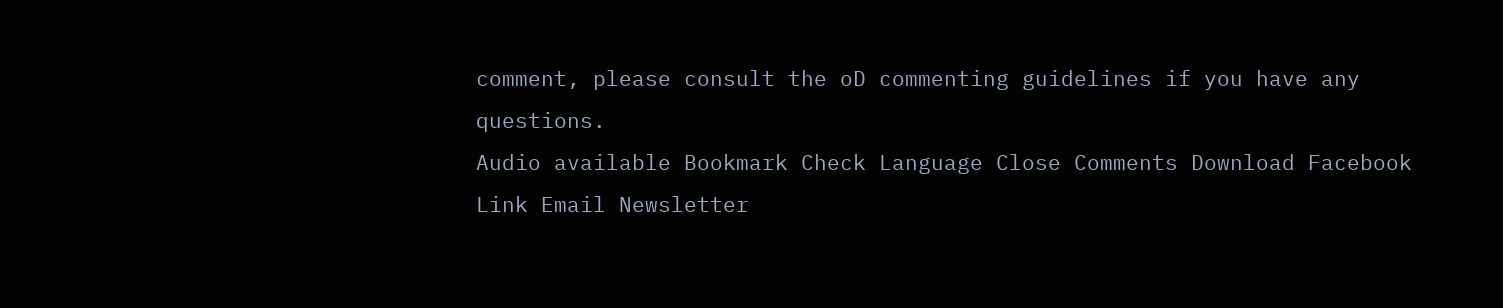comment, please consult the oD commenting guidelines if you have any questions.
Audio available Bookmark Check Language Close Comments Download Facebook Link Email Newsletter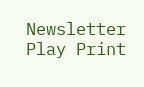Newsletter Play Print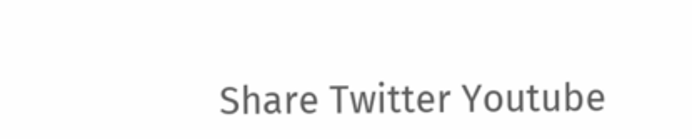Share Twitter Youtube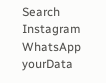Search Instagram WhatsApp yourData